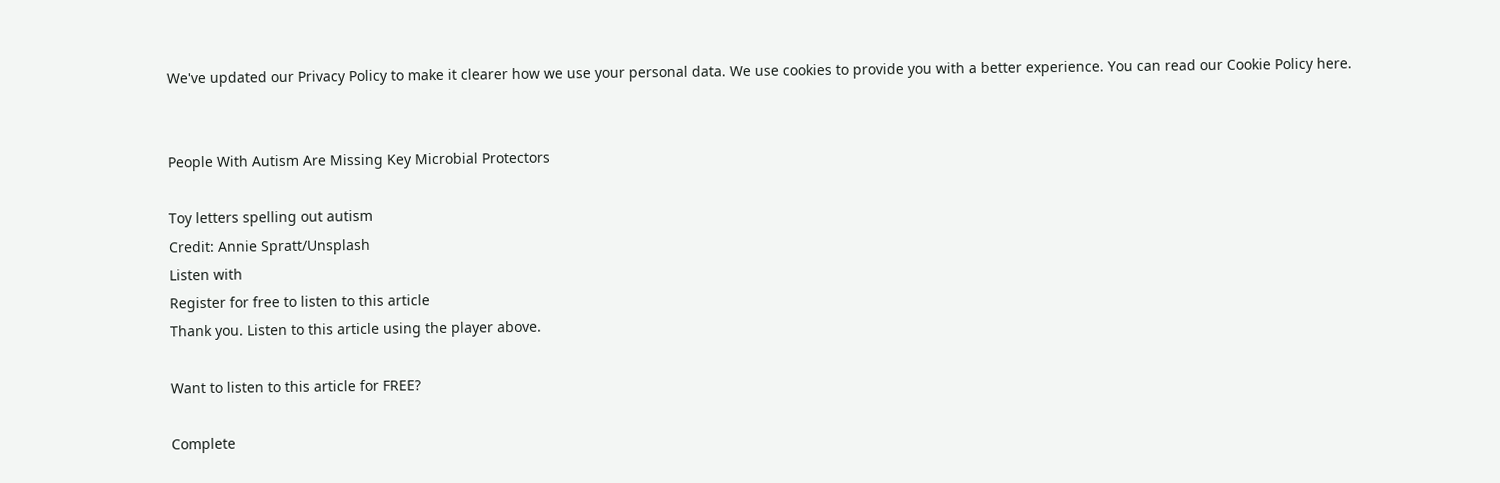We've updated our Privacy Policy to make it clearer how we use your personal data. We use cookies to provide you with a better experience. You can read our Cookie Policy here.


People With Autism Are Missing Key Microbial Protectors

Toy letters spelling out autism
Credit: Annie Spratt/Unsplash
Listen with
Register for free to listen to this article
Thank you. Listen to this article using the player above.

Want to listen to this article for FREE?

Complete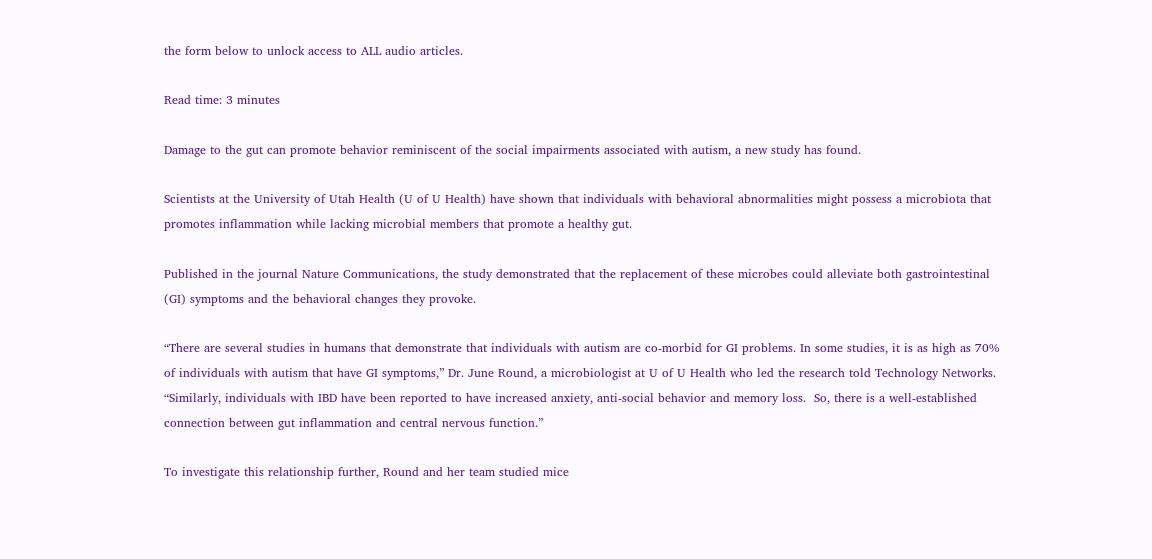the form below to unlock access to ALL audio articles.

Read time: 3 minutes

Damage to the gut can promote behavior reminiscent of the social impairments associated with autism, a new study has found.

Scientists at the University of Utah Health (U of U Health) have shown that individuals with behavioral abnormalities might possess a microbiota that promotes inflammation while lacking microbial members that promote a healthy gut.

Published in the journal Nature Communications, the study demonstrated that the replacement of these microbes could alleviate both gastrointestinal (GI) symptoms and the behavioral changes they provoke.

“There are several studies in humans that demonstrate that individuals with autism are co-morbid for GI problems. In some studies, it is as high as 70% of individuals with autism that have GI symptoms,” Dr. June Round, a microbiologist at U of U Health who led the research told Technology Networks. “Similarly, individuals with IBD have been reported to have increased anxiety, anti-social behavior and memory loss.  So, there is a well-established connection between gut inflammation and central nervous function.”

To investigate this relationship further, Round and her team studied mice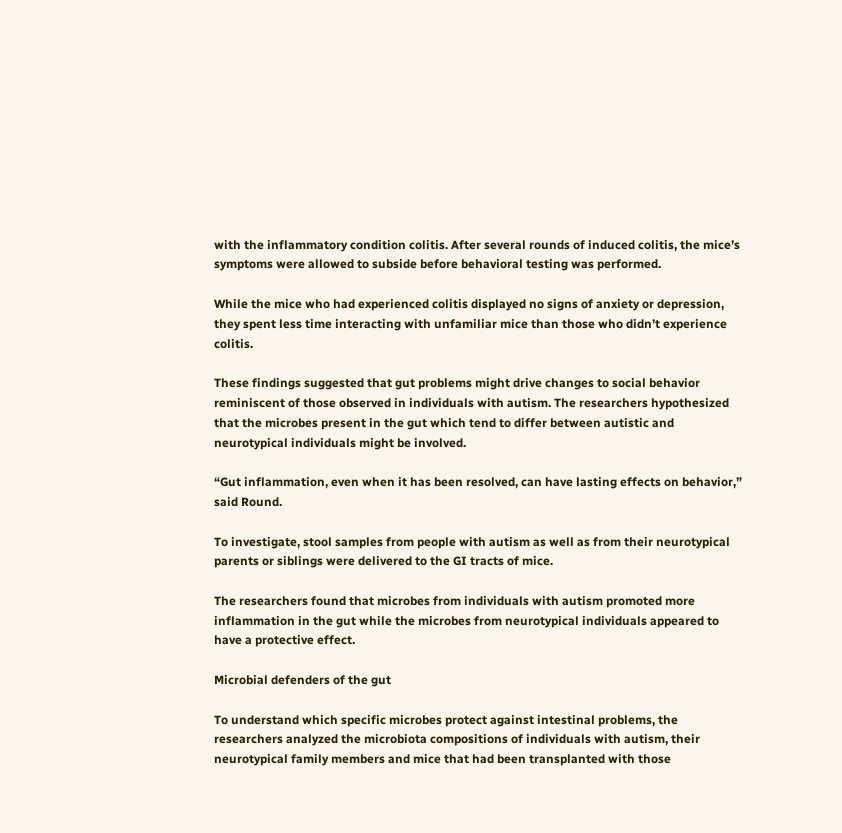with the inflammatory condition colitis. After several rounds of induced colitis, the mice’s symptoms were allowed to subside before behavioral testing was performed.

While the mice who had experienced colitis displayed no signs of anxiety or depression, they spent less time interacting with unfamiliar mice than those who didn’t experience colitis.

These findings suggested that gut problems might drive changes to social behavior reminiscent of those observed in individuals with autism. The researchers hypothesized that the microbes present in the gut which tend to differ between autistic and neurotypical individuals might be involved.

“Gut inflammation, even when it has been resolved, can have lasting effects on behavior,” said Round.

To investigate, stool samples from people with autism as well as from their neurotypical parents or siblings were delivered to the GI tracts of mice.

The researchers found that microbes from individuals with autism promoted more inflammation in the gut while the microbes from neurotypical individuals appeared to have a protective effect.

Microbial defenders of the gut

To understand which specific microbes protect against intestinal problems, the researchers analyzed the microbiota compositions of individuals with autism, their neurotypical family members and mice that had been transplanted with those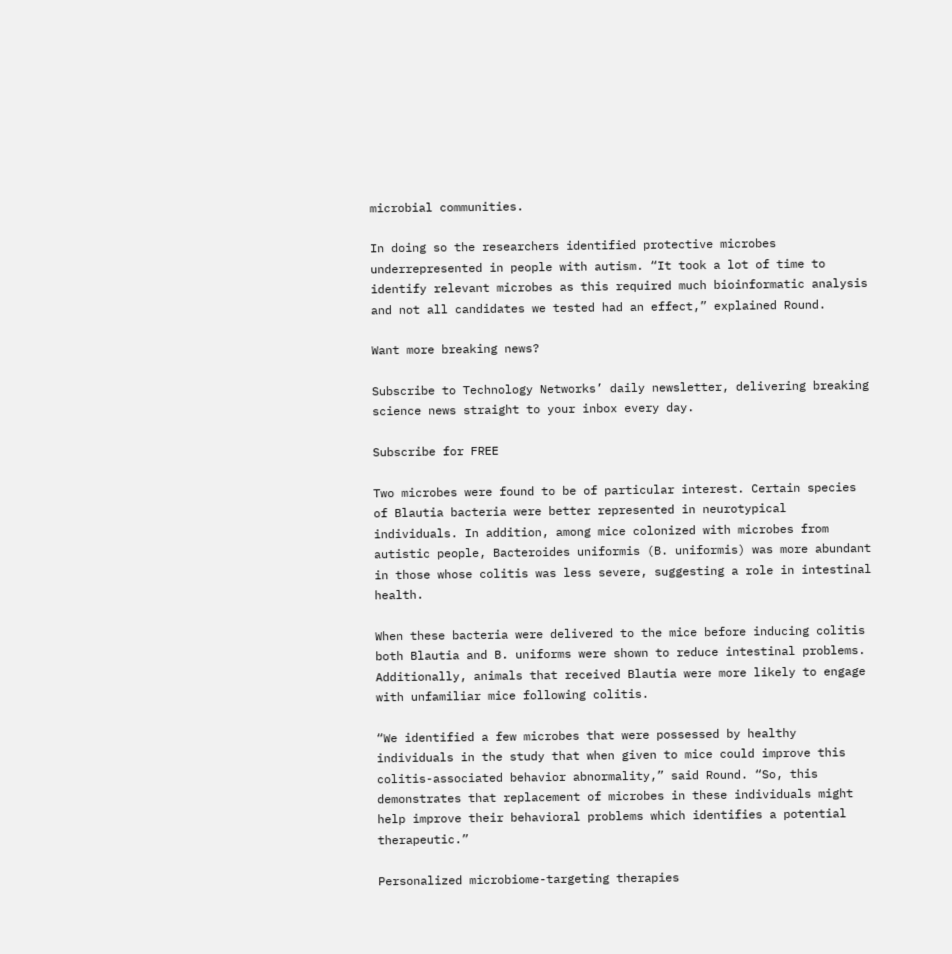microbial communities.

In doing so the researchers identified protective microbes underrepresented in people with autism. “It took a lot of time to identify relevant microbes as this required much bioinformatic analysis and not all candidates we tested had an effect,” explained Round.

Want more breaking news?

Subscribe to Technology Networks’ daily newsletter, delivering breaking science news straight to your inbox every day.

Subscribe for FREE

Two microbes were found to be of particular interest. Certain species of Blautia bacteria were better represented in neurotypical individuals. In addition, among mice colonized with microbes from autistic people, Bacteroides uniformis (B. uniformis) was more abundant in those whose colitis was less severe, suggesting a role in intestinal health.

When these bacteria were delivered to the mice before inducing colitis both Blautia and B. uniforms were shown to reduce intestinal problems. Additionally, animals that received Blautia were more likely to engage with unfamiliar mice following colitis.

“We identified a few microbes that were possessed by healthy individuals in the study that when given to mice could improve this colitis-associated behavior abnormality,” said Round. “So, this demonstrates that replacement of microbes in these individuals might help improve their behavioral problems which identifies a potential therapeutic.”

Personalized microbiome-targeting therapies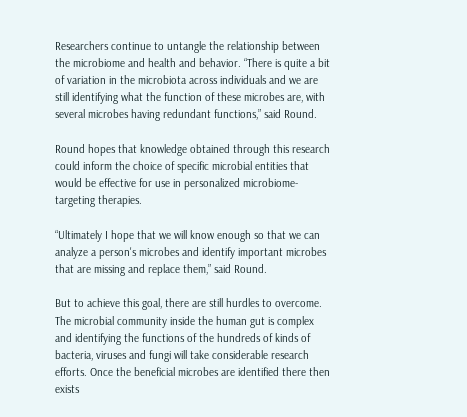Researchers continue to untangle the relationship between the microbiome and health and behavior. “There is quite a bit of variation in the microbiota across individuals and we are still identifying what the function of these microbes are, with several microbes having redundant functions,” said Round.

Round hopes that knowledge obtained through this research could inform the choice of specific microbial entities that would be effective for use in personalized microbiome-targeting therapies.

“Ultimately I hope that we will know enough so that we can analyze a person's microbes and identify important microbes that are missing and replace them,” said Round.

But to achieve this goal, there are still hurdles to overcome. The microbial community inside the human gut is complex and identifying the functions of the hundreds of kinds of bacteria, viruses and fungi will take considerable research efforts. Once the beneficial microbes are identified there then exists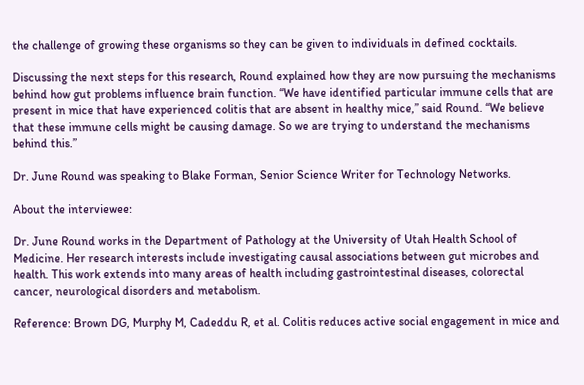the challenge of growing these organisms so they can be given to individuals in defined cocktails.

Discussing the next steps for this research, Round explained how they are now pursuing the mechanisms behind how gut problems influence brain function. “We have identified particular immune cells that are present in mice that have experienced colitis that are absent in healthy mice,” said Round. “We believe that these immune cells might be causing damage. So we are trying to understand the mechanisms behind this.”

Dr. June Round was speaking to Blake Forman, Senior Science Writer for Technology Networks.

About the interviewee:

Dr. June Round works in the Department of Pathology at the University of Utah Health School of Medicine. Her research interests include investigating causal associations between gut microbes and health. This work extends into many areas of health including gastrointestinal diseases, colorectal cancer, neurological disorders and metabolism.

Reference: Brown DG, Murphy M, Cadeddu R, et al. Colitis reduces active social engagement in mice and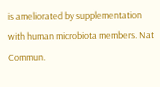is ameliorated by supplementation with human microbiota members. Nat Commun.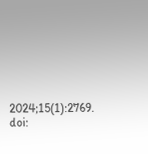2024;15(1):2769. doi: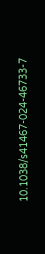10.1038/s41467-024-46733-7